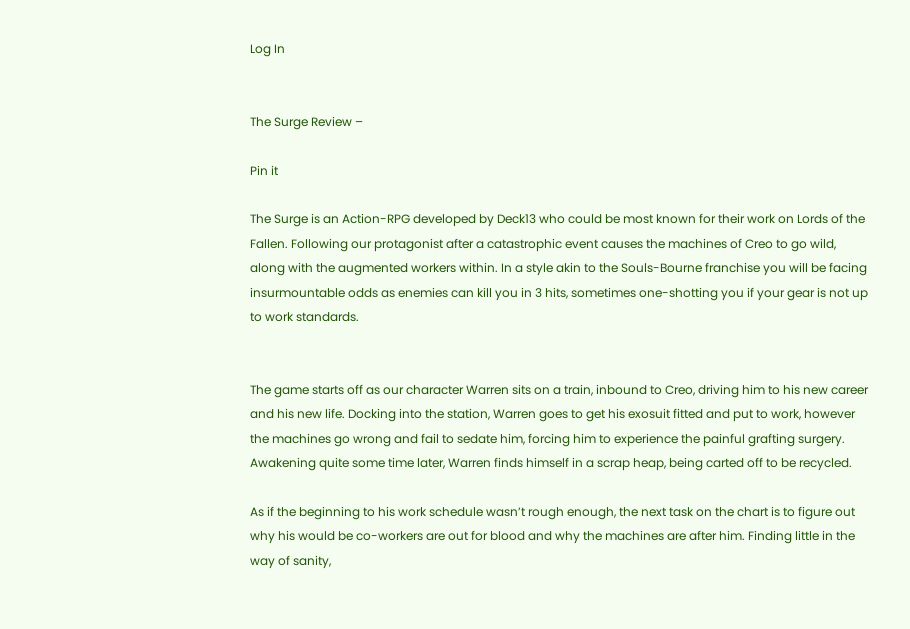Log In


The Surge Review –

Pin it

The Surge is an Action-RPG developed by Deck13 who could be most known for their work on Lords of the Fallen. Following our protagonist after a catastrophic event causes the machines of Creo to go wild, along with the augmented workers within. In a style akin to the Souls-Bourne franchise you will be facing insurmountable odds as enemies can kill you in 3 hits, sometimes one-shotting you if your gear is not up to work standards.


The game starts off as our character Warren sits on a train, inbound to Creo, driving him to his new career and his new life. Docking into the station, Warren goes to get his exosuit fitted and put to work, however the machines go wrong and fail to sedate him, forcing him to experience the painful grafting surgery. Awakening quite some time later, Warren finds himself in a scrap heap, being carted off to be recycled.

As if the beginning to his work schedule wasn’t rough enough, the next task on the chart is to figure out why his would be co-workers are out for blood and why the machines are after him. Finding little in the way of sanity,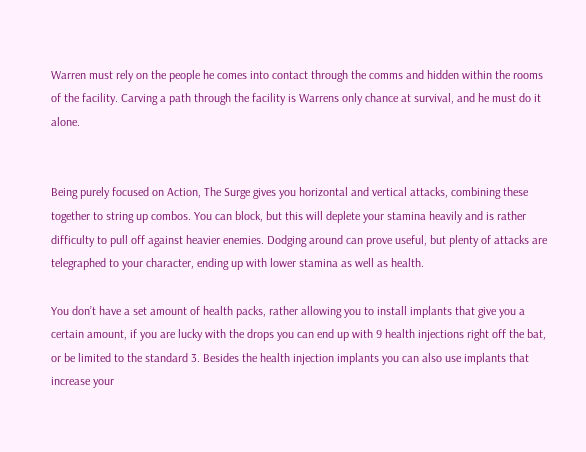Warren must rely on the people he comes into contact through the comms and hidden within the rooms of the facility. Carving a path through the facility is Warrens only chance at survival, and he must do it alone.


Being purely focused on Action, The Surge gives you horizontal and vertical attacks, combining these together to string up combos. You can block, but this will deplete your stamina heavily and is rather difficulty to pull off against heavier enemies. Dodging around can prove useful, but plenty of attacks are telegraphed to your character, ending up with lower stamina as well as health.

You don’t have a set amount of health packs, rather allowing you to install implants that give you a certain amount, if you are lucky with the drops you can end up with 9 health injections right off the bat, or be limited to the standard 3. Besides the health injection implants you can also use implants that increase your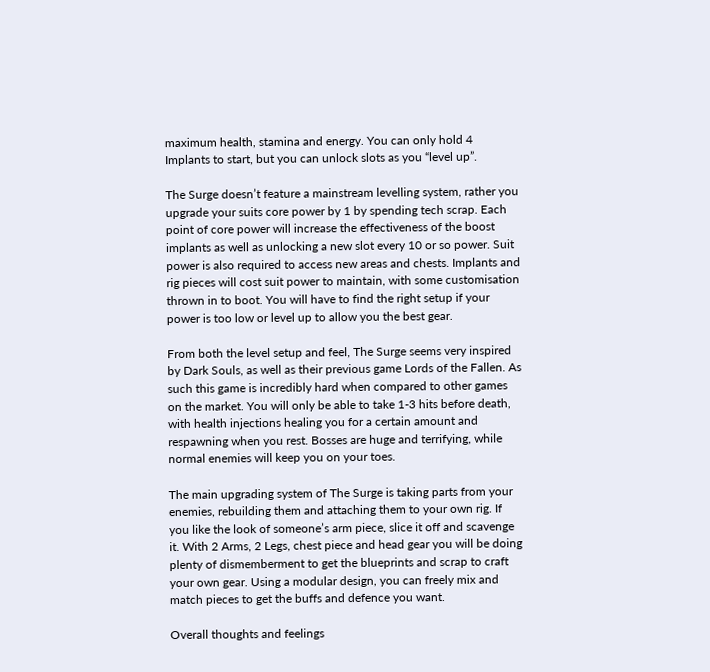maximum health, stamina and energy. You can only hold 4 Implants to start, but you can unlock slots as you “level up”.

The Surge doesn’t feature a mainstream levelling system, rather you upgrade your suits core power by 1 by spending tech scrap. Each point of core power will increase the effectiveness of the boost implants as well as unlocking a new slot every 10 or so power. Suit power is also required to access new areas and chests. Implants and rig pieces will cost suit power to maintain, with some customisation thrown in to boot. You will have to find the right setup if your power is too low or level up to allow you the best gear.

From both the level setup and feel, The Surge seems very inspired by Dark Souls, as well as their previous game Lords of the Fallen. As such this game is incredibly hard when compared to other games on the market. You will only be able to take 1-3 hits before death, with health injections healing you for a certain amount and respawning when you rest. Bosses are huge and terrifying, while normal enemies will keep you on your toes.

The main upgrading system of The Surge is taking parts from your enemies, rebuilding them and attaching them to your own rig. If you like the look of someone’s arm piece, slice it off and scavenge it. With 2 Arms, 2 Legs, chest piece and head gear you will be doing plenty of dismemberment to get the blueprints and scrap to craft your own gear. Using a modular design, you can freely mix and match pieces to get the buffs and defence you want.

Overall thoughts and feelings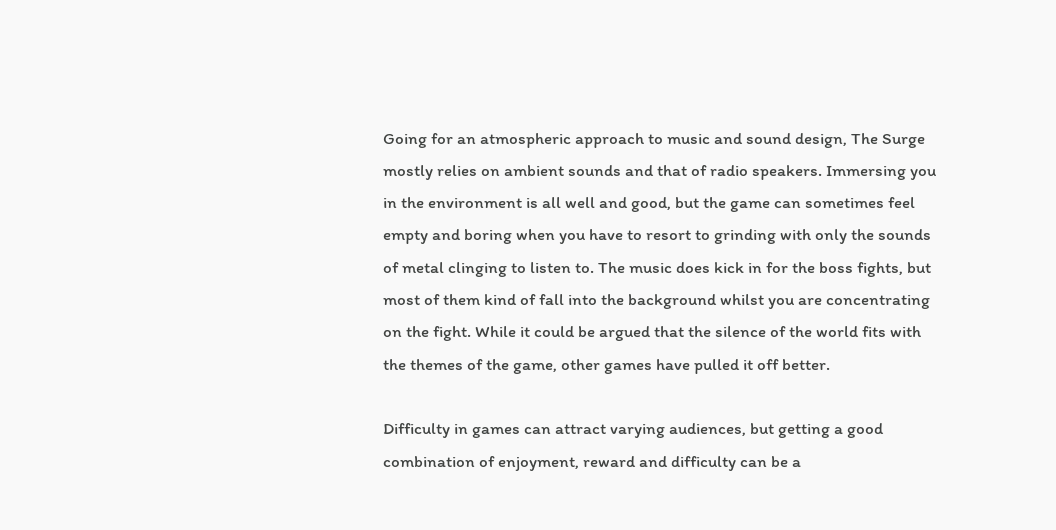Going for an atmospheric approach to music and sound design, The Surge mostly relies on ambient sounds and that of radio speakers. Immersing you in the environment is all well and good, but the game can sometimes feel empty and boring when you have to resort to grinding with only the sounds of metal clinging to listen to. The music does kick in for the boss fights, but most of them kind of fall into the background whilst you are concentrating on the fight. While it could be argued that the silence of the world fits with the themes of the game, other games have pulled it off better.

Difficulty in games can attract varying audiences, but getting a good combination of enjoyment, reward and difficulty can be a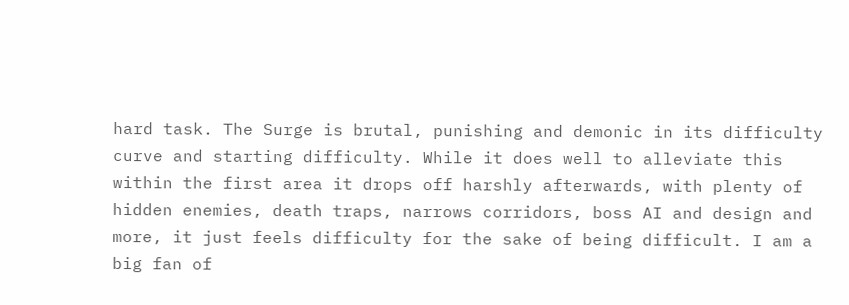hard task. The Surge is brutal, punishing and demonic in its difficulty curve and starting difficulty. While it does well to alleviate this within the first area it drops off harshly afterwards, with plenty of hidden enemies, death traps, narrows corridors, boss AI and design and more, it just feels difficulty for the sake of being difficult. I am a big fan of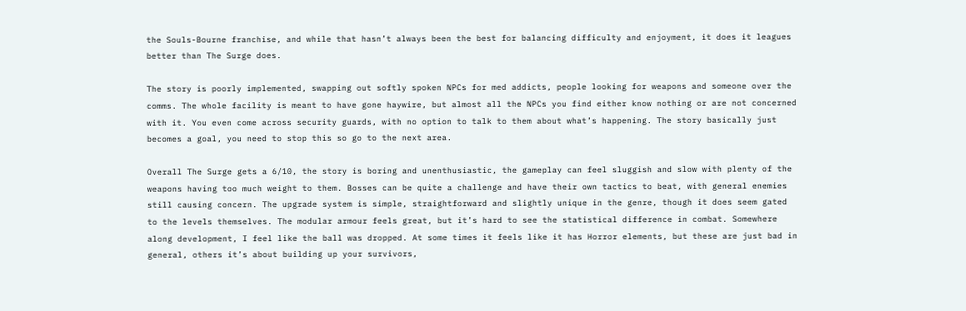the Souls-Bourne franchise, and while that hasn’t always been the best for balancing difficulty and enjoyment, it does it leagues better than The Surge does.

The story is poorly implemented, swapping out softly spoken NPCs for med addicts, people looking for weapons and someone over the comms. The whole facility is meant to have gone haywire, but almost all the NPCs you find either know nothing or are not concerned with it. You even come across security guards, with no option to talk to them about what’s happening. The story basically just becomes a goal, you need to stop this so go to the next area.

Overall The Surge gets a 6/10, the story is boring and unenthusiastic, the gameplay can feel sluggish and slow with plenty of the weapons having too much weight to them. Bosses can be quite a challenge and have their own tactics to beat, with general enemies still causing concern. The upgrade system is simple, straightforward and slightly unique in the genre, though it does seem gated to the levels themselves. The modular armour feels great, but it’s hard to see the statistical difference in combat. Somewhere along development, I feel like the ball was dropped. At some times it feels like it has Horror elements, but these are just bad in general, others it’s about building up your survivors,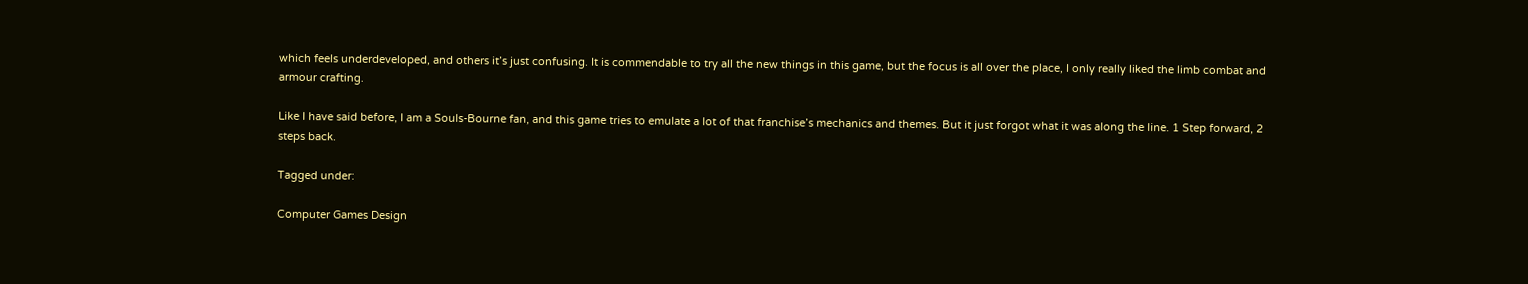which feels underdeveloped, and others it’s just confusing. It is commendable to try all the new things in this game, but the focus is all over the place, I only really liked the limb combat and armour crafting.

Like I have said before, I am a Souls-Bourne fan, and this game tries to emulate a lot of that franchise’s mechanics and themes. But it just forgot what it was along the line. 1 Step forward, 2 steps back.

Tagged under:

Computer Games Design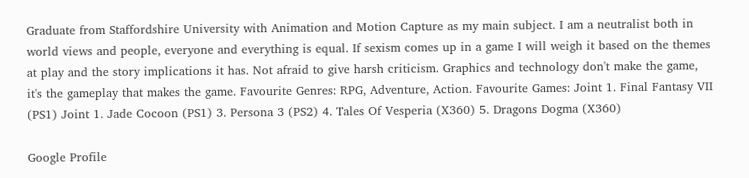Graduate from Staffordshire University with Animation and Motion Capture as my main subject. I am a neutralist both in world views and people, everyone and everything is equal. If sexism comes up in a game I will weigh it based on the themes at play and the story implications it has. Not afraid to give harsh criticism. Graphics and technology don't make the game, it's the gameplay that makes the game. Favourite Genres: RPG, Adventure, Action. Favourite Games: Joint 1. Final Fantasy VII (PS1) Joint 1. Jade Cocoon (PS1) 3. Persona 3 (PS2) 4. Tales Of Vesperia (X360) 5. Dragons Dogma (X360)

Google Profile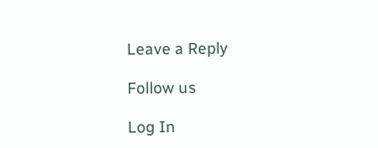Leave a Reply

Follow us

Log In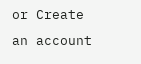or Create an account